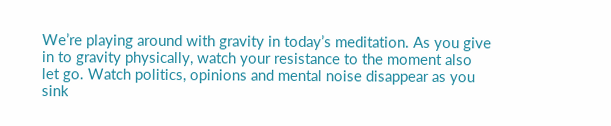We’re playing around with gravity in today’s meditation. As you give in to gravity physically, watch your resistance to the moment also let go. Watch politics, opinions and mental noise disappear as you sink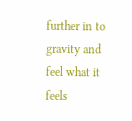further in to gravity and feel what it feels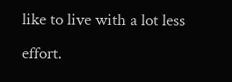like to live with a lot less effort.